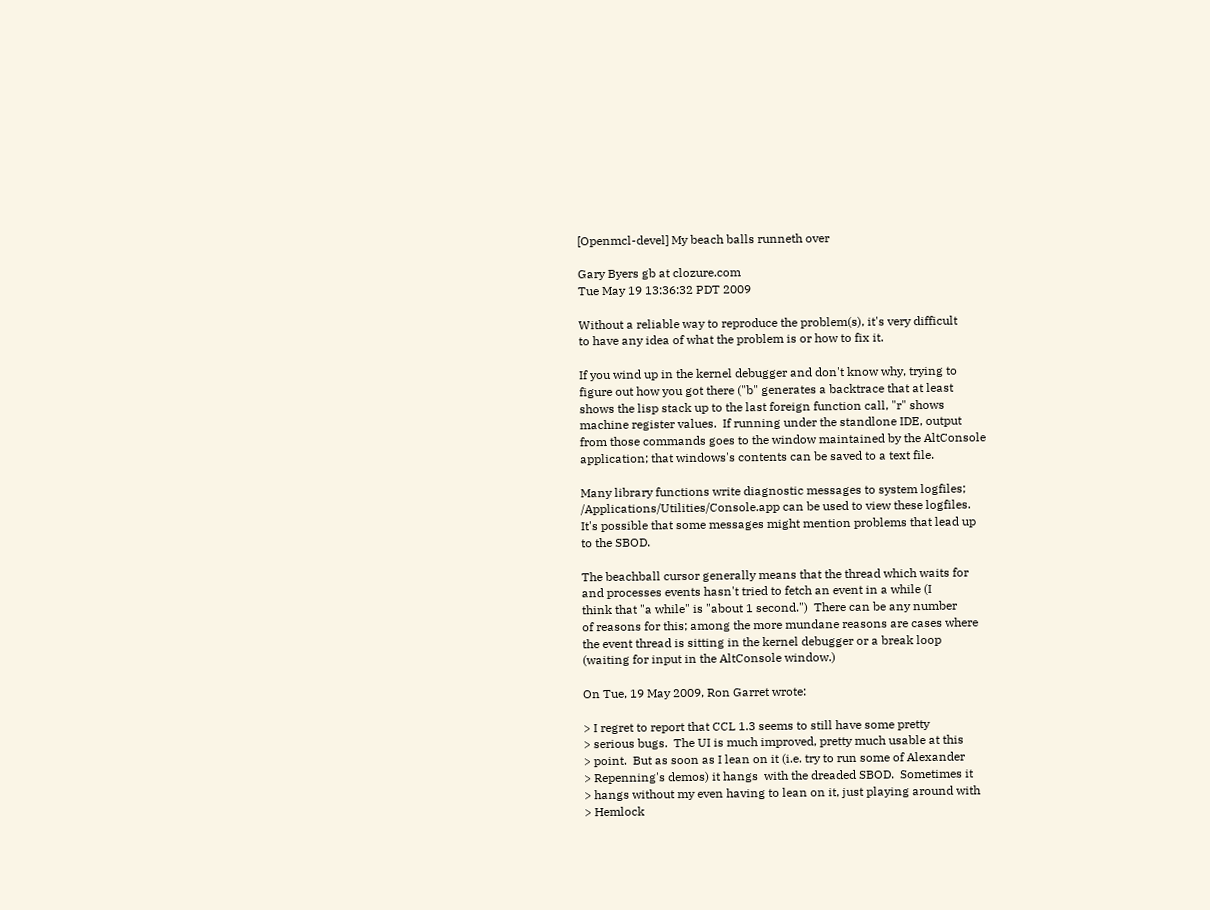[Openmcl-devel] My beach balls runneth over

Gary Byers gb at clozure.com
Tue May 19 13:36:32 PDT 2009

Without a reliable way to reproduce the problem(s), it's very difficult
to have any idea of what the problem is or how to fix it.

If you wind up in the kernel debugger and don't know why, trying to
figure out how you got there ("b" generates a backtrace that at least
shows the lisp stack up to the last foreign function call, "r" shows
machine register values.  If running under the standlone IDE, output
from those commands goes to the window maintained by the AltConsole
application; that windows's contents can be saved to a text file.

Many library functions write diagnostic messages to system logfiles;
/Applications/Utilities/Console.app can be used to view these logfiles.
It's possible that some messages might mention problems that lead up
to the SBOD.

The beachball cursor generally means that the thread which waits for
and processes events hasn't tried to fetch an event in a while (I
think that "a while" is "about 1 second.")  There can be any number
of reasons for this; among the more mundane reasons are cases where
the event thread is sitting in the kernel debugger or a break loop
(waiting for input in the AltConsole window.)

On Tue, 19 May 2009, Ron Garret wrote:

> I regret to report that CCL 1.3 seems to still have some pretty
> serious bugs.  The UI is much improved, pretty much usable at this
> point.  But as soon as I lean on it (i.e. try to run some of Alexander
> Repenning's demos) it hangs  with the dreaded SBOD.  Sometimes it
> hangs without my even having to lean on it, just playing around with
> Hemlock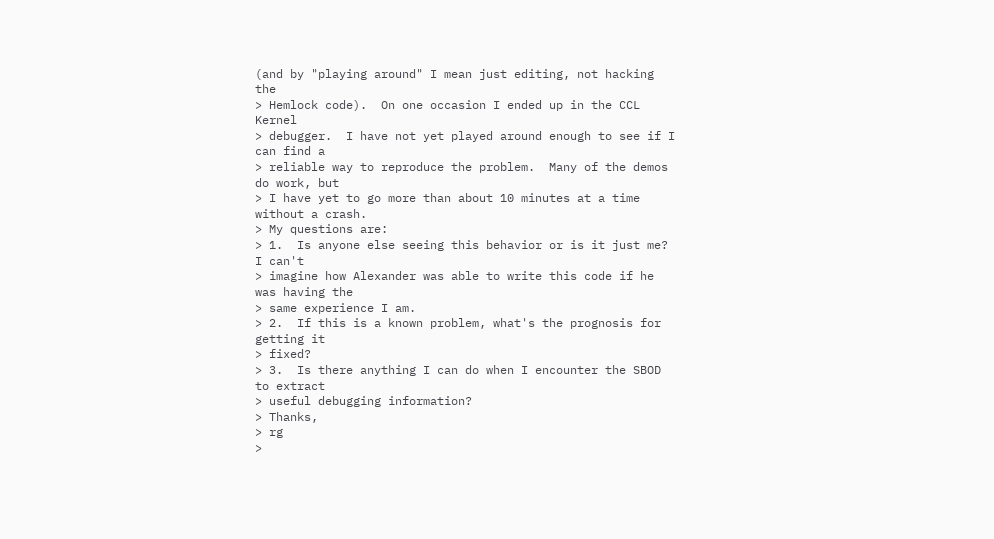(and by "playing around" I mean just editing, not hacking the
> Hemlock code).  On one occasion I ended up in the CCL Kernel
> debugger.  I have not yet played around enough to see if I can find a
> reliable way to reproduce the problem.  Many of the demos do work, but
> I have yet to go more than about 10 minutes at a time without a crash.
> My questions are:
> 1.  Is anyone else seeing this behavior or is it just me?  I can't
> imagine how Alexander was able to write this code if he was having the
> same experience I am.
> 2.  If this is a known problem, what's the prognosis for getting it
> fixed?
> 3.  Is there anything I can do when I encounter the SBOD to extract
> useful debugging information?
> Thanks,
> rg
>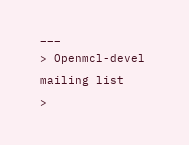___
> Openmcl-devel mailing list
>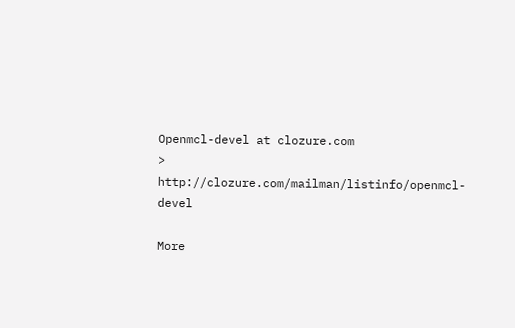Openmcl-devel at clozure.com
> http://clozure.com/mailman/listinfo/openmcl-devel

More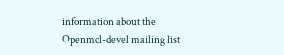information about the Openmcl-devel mailing list